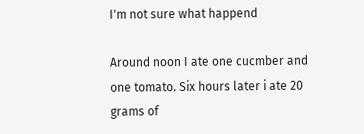I'm not sure what happend

Around noon I ate one cucmber and one tomato. Six hours later i ate 20 grams of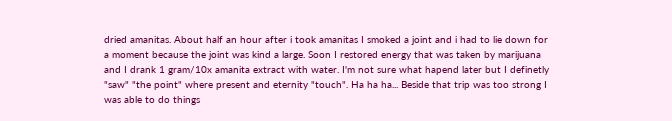dried amanitas. About half an hour after i took amanitas I smoked a joint and i had to lie down for a moment because the joint was kind a large. Soon I restored energy that was taken by marijuana and I drank 1 gram/10x amanita extract with water. I'm not sure what hapend later but I definetly "saw" "the point" where present and eternity "touch". Ha ha ha... Beside that trip was too strong I was able to do things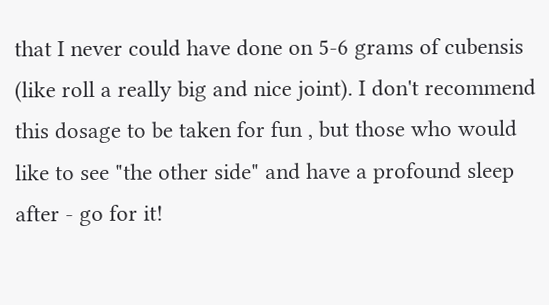that I never could have done on 5-6 grams of cubensis (like roll a really big and nice joint). I don't recommend this dosage to be taken for fun , but those who would like to see "the other side" and have a profound sleep after - go for it!